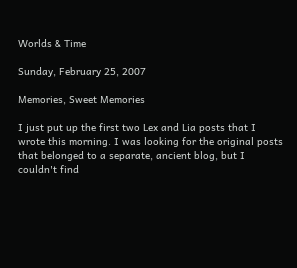Worlds & Time

Sunday, February 25, 2007

Memories, Sweet Memories

I just put up the first two Lex and Lia posts that I wrote this morning. I was looking for the original posts that belonged to a separate, ancient blog, but I couldn't find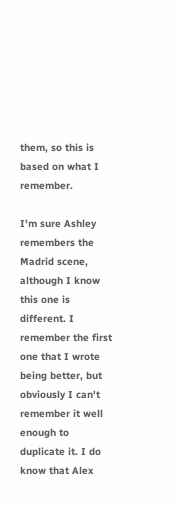them, so this is based on what I remember.

I'm sure Ashley remembers the Madrid scene, although I know this one is different. I remember the first one that I wrote being better, but obviously I can't remember it well enough to duplicate it. I do know that Alex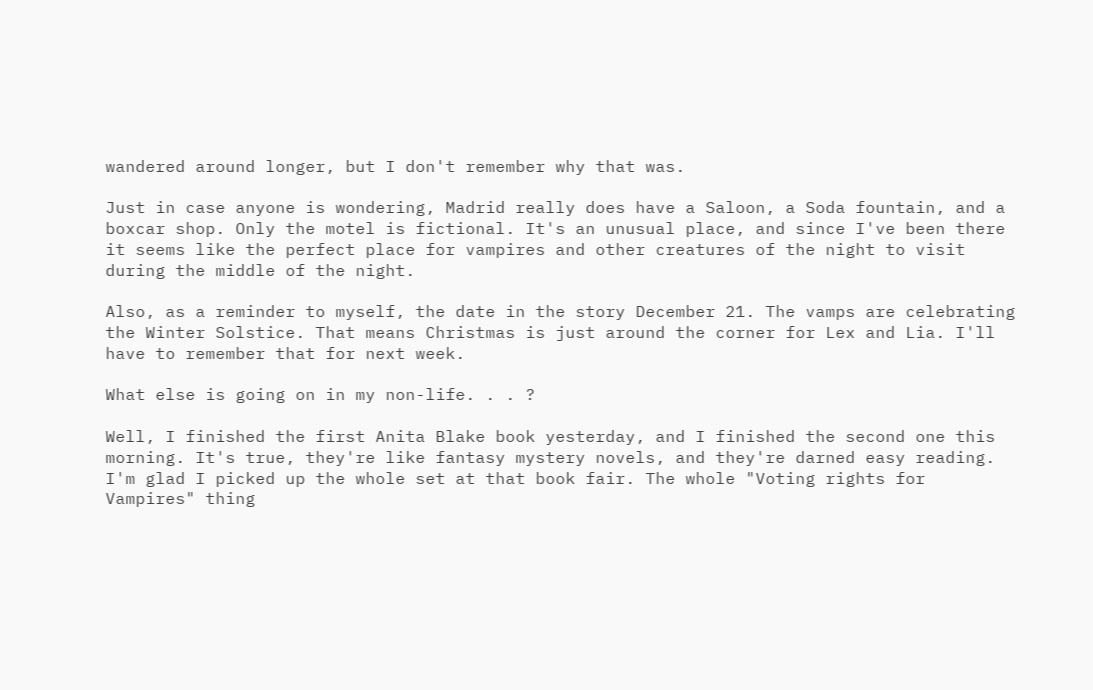wandered around longer, but I don't remember why that was.

Just in case anyone is wondering, Madrid really does have a Saloon, a Soda fountain, and a boxcar shop. Only the motel is fictional. It's an unusual place, and since I've been there it seems like the perfect place for vampires and other creatures of the night to visit during the middle of the night.

Also, as a reminder to myself, the date in the story December 21. The vamps are celebrating the Winter Solstice. That means Christmas is just around the corner for Lex and Lia. I'll have to remember that for next week.

What else is going on in my non-life. . . ?

Well, I finished the first Anita Blake book yesterday, and I finished the second one this morning. It's true, they're like fantasy mystery novels, and they're darned easy reading. I'm glad I picked up the whole set at that book fair. The whole "Voting rights for Vampires" thing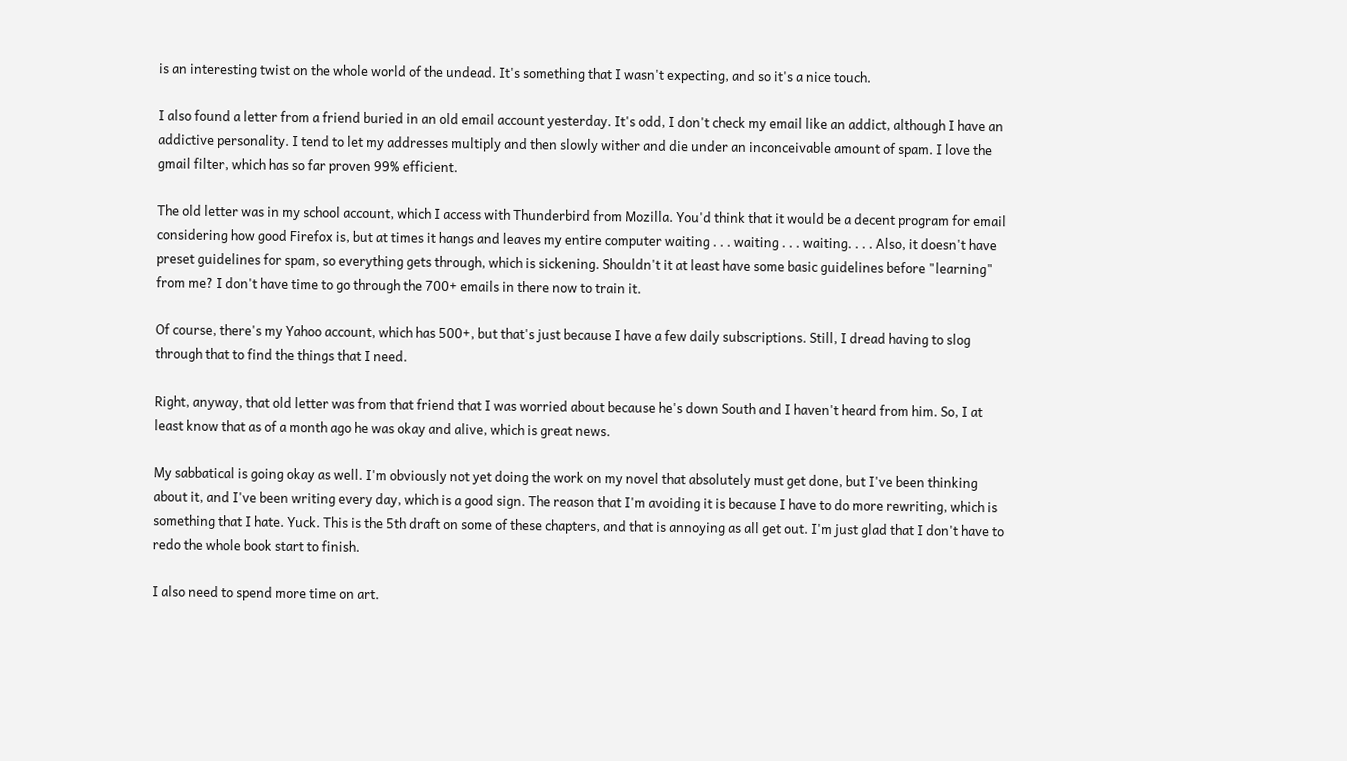is an interesting twist on the whole world of the undead. It's something that I wasn't expecting, and so it's a nice touch.

I also found a letter from a friend buried in an old email account yesterday. It's odd, I don't check my email like an addict, although I have an addictive personality. I tend to let my addresses multiply and then slowly wither and die under an inconceivable amount of spam. I love the gmail filter, which has so far proven 99% efficient.

The old letter was in my school account, which I access with Thunderbird from Mozilla. You'd think that it would be a decent program for email considering how good Firefox is, but at times it hangs and leaves my entire computer waiting . . . waiting . . . waiting. . . . Also, it doesn't have preset guidelines for spam, so everything gets through, which is sickening. Shouldn't it at least have some basic guidelines before "learning" from me? I don't have time to go through the 700+ emails in there now to train it.

Of course, there's my Yahoo account, which has 500+, but that's just because I have a few daily subscriptions. Still, I dread having to slog through that to find the things that I need.

Right, anyway, that old letter was from that friend that I was worried about because he's down South and I haven't heard from him. So, I at least know that as of a month ago he was okay and alive, which is great news.

My sabbatical is going okay as well. I'm obviously not yet doing the work on my novel that absolutely must get done, but I've been thinking about it, and I've been writing every day, which is a good sign. The reason that I'm avoiding it is because I have to do more rewriting, which is something that I hate. Yuck. This is the 5th draft on some of these chapters, and that is annoying as all get out. I'm just glad that I don't have to redo the whole book start to finish.

I also need to spend more time on art.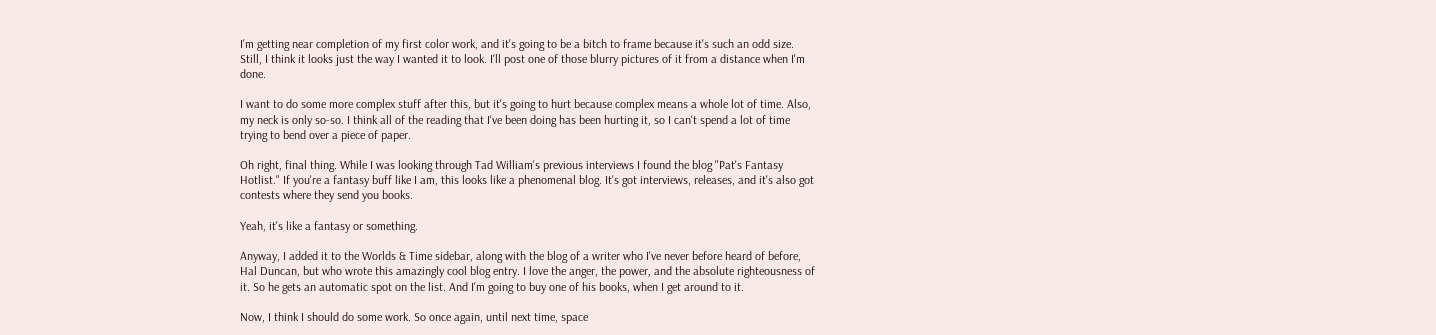I'm getting near completion of my first color work, and it's going to be a bitch to frame because it's such an odd size. Still, I think it looks just the way I wanted it to look. I'll post one of those blurry pictures of it from a distance when I'm done.

I want to do some more complex stuff after this, but it's going to hurt because complex means a whole lot of time. Also, my neck is only so-so. I think all of the reading that I've been doing has been hurting it, so I can't spend a lot of time trying to bend over a piece of paper.

Oh right, final thing. While I was looking through Tad William's previous interviews I found the blog "Pat's Fantasy Hotlist." If you're a fantasy buff like I am, this looks like a phenomenal blog. It's got interviews, releases, and it's also got contests where they send you books.

Yeah, it's like a fantasy or something.

Anyway, I added it to the Worlds & Time sidebar, along with the blog of a writer who I've never before heard of before, Hal Duncan, but who wrote this amazingly cool blog entry. I love the anger, the power, and the absolute righteousness of it. So he gets an automatic spot on the list. And I'm going to buy one of his books, when I get around to it.

Now, I think I should do some work. So once again, until next time, space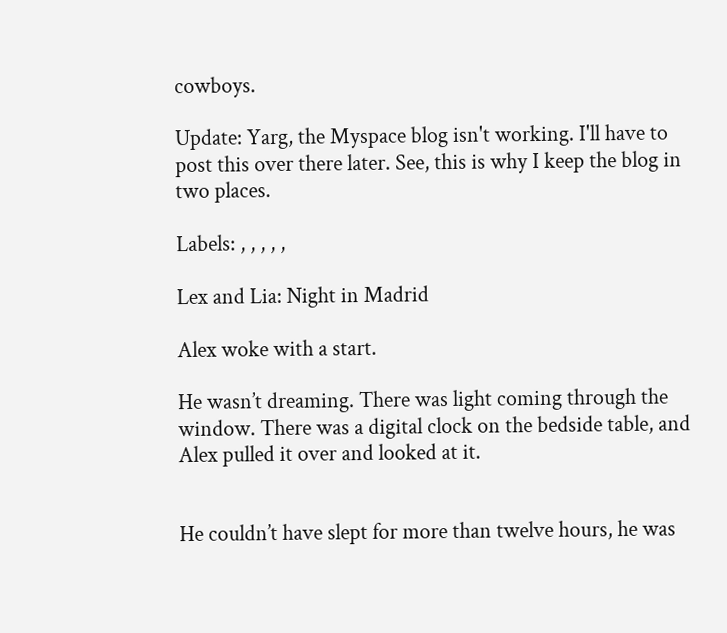cowboys.

Update: Yarg, the Myspace blog isn't working. I'll have to post this over there later. See, this is why I keep the blog in two places.

Labels: , , , , ,

Lex and Lia: Night in Madrid

Alex woke with a start.

He wasn’t dreaming. There was light coming through the window. There was a digital clock on the bedside table, and Alex pulled it over and looked at it.


He couldn’t have slept for more than twelve hours, he was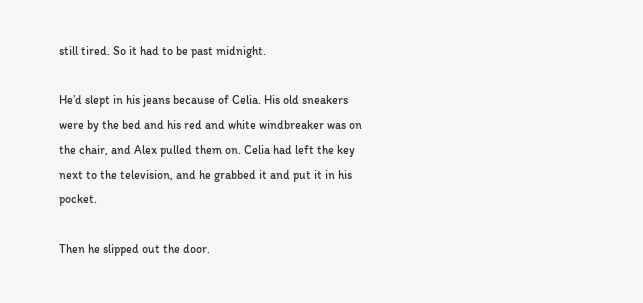still tired. So it had to be past midnight.

He’d slept in his jeans because of Celia. His old sneakers were by the bed and his red and white windbreaker was on the chair, and Alex pulled them on. Celia had left the key next to the television, and he grabbed it and put it in his pocket.

Then he slipped out the door.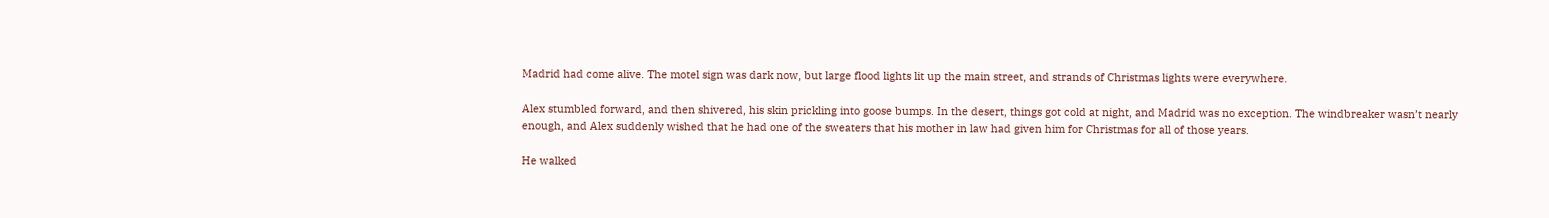Madrid had come alive. The motel sign was dark now, but large flood lights lit up the main street, and strands of Christmas lights were everywhere.

Alex stumbled forward, and then shivered, his skin prickling into goose bumps. In the desert, things got cold at night, and Madrid was no exception. The windbreaker wasn’t nearly enough, and Alex suddenly wished that he had one of the sweaters that his mother in law had given him for Christmas for all of those years.

He walked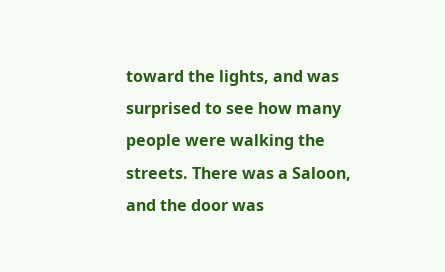toward the lights, and was surprised to see how many people were walking the streets. There was a Saloon, and the door was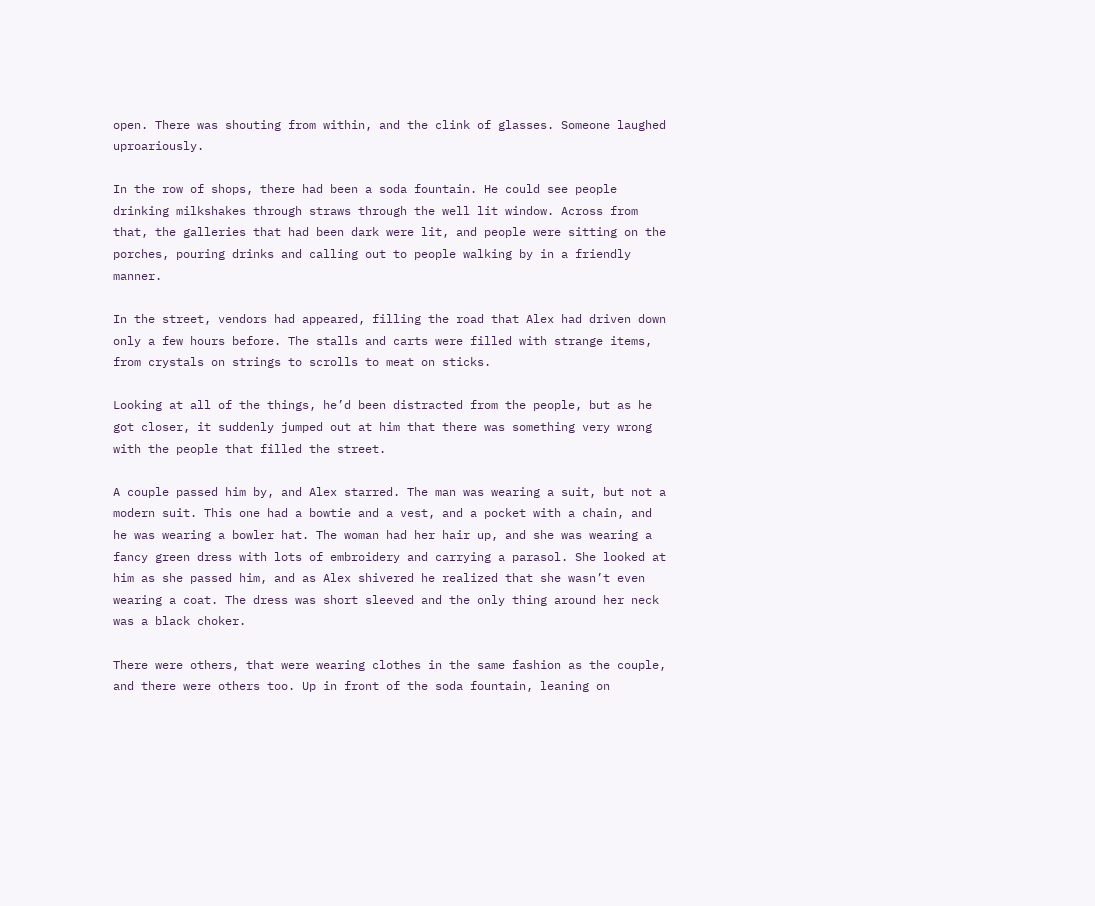open. There was shouting from within, and the clink of glasses. Someone laughed uproariously.

In the row of shops, there had been a soda fountain. He could see people drinking milkshakes through straws through the well lit window. Across from that, the galleries that had been dark were lit, and people were sitting on the porches, pouring drinks and calling out to people walking by in a friendly manner.

In the street, vendors had appeared, filling the road that Alex had driven down only a few hours before. The stalls and carts were filled with strange items, from crystals on strings to scrolls to meat on sticks.

Looking at all of the things, he’d been distracted from the people, but as he got closer, it suddenly jumped out at him that there was something very wrong with the people that filled the street.

A couple passed him by, and Alex starred. The man was wearing a suit, but not a modern suit. This one had a bowtie and a vest, and a pocket with a chain, and he was wearing a bowler hat. The woman had her hair up, and she was wearing a fancy green dress with lots of embroidery and carrying a parasol. She looked at him as she passed him, and as Alex shivered he realized that she wasn’t even wearing a coat. The dress was short sleeved and the only thing around her neck was a black choker.

There were others, that were wearing clothes in the same fashion as the couple, and there were others too. Up in front of the soda fountain, leaning on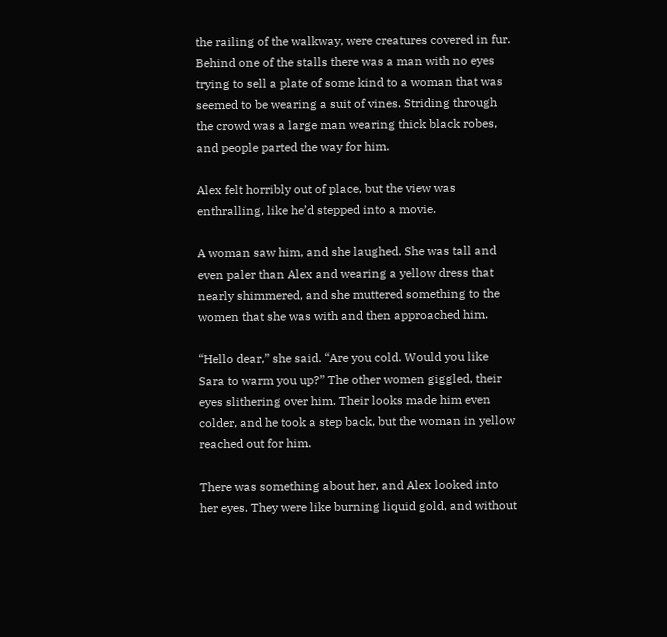the railing of the walkway, were creatures covered in fur. Behind one of the stalls there was a man with no eyes trying to sell a plate of some kind to a woman that was seemed to be wearing a suit of vines. Striding through the crowd was a large man wearing thick black robes, and people parted the way for him.

Alex felt horribly out of place, but the view was enthralling, like he’d stepped into a movie.

A woman saw him, and she laughed. She was tall and even paler than Alex and wearing a yellow dress that nearly shimmered, and she muttered something to the women that she was with and then approached him.

“Hello dear,” she said. “Are you cold. Would you like Sara to warm you up?” The other women giggled, their eyes slithering over him. Their looks made him even colder, and he took a step back, but the woman in yellow reached out for him.

There was something about her, and Alex looked into her eyes. They were like burning liquid gold, and without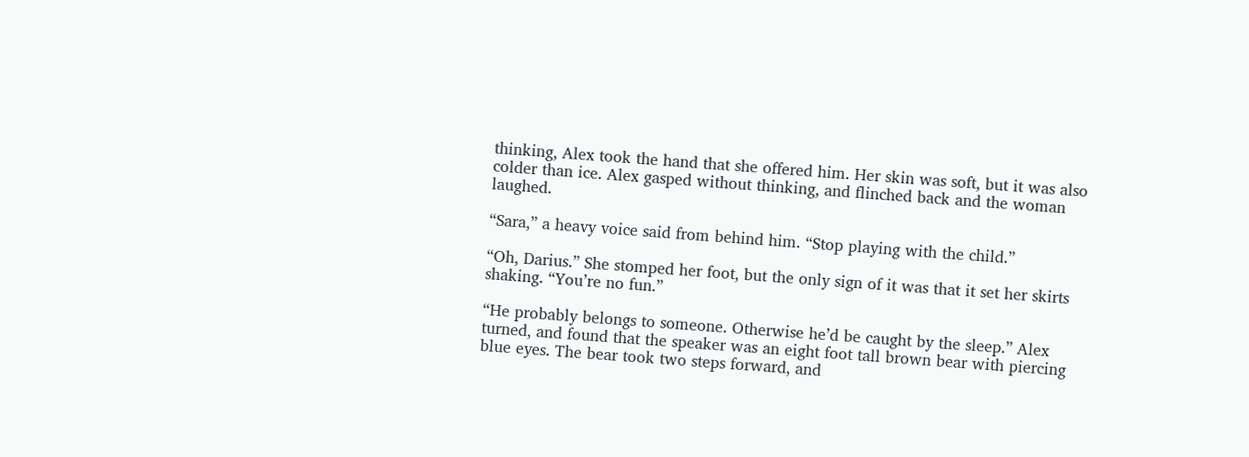thinking, Alex took the hand that she offered him. Her skin was soft, but it was also colder than ice. Alex gasped without thinking, and flinched back and the woman laughed.

“Sara,” a heavy voice said from behind him. “Stop playing with the child.”

“Oh, Darius.” She stomped her foot, but the only sign of it was that it set her skirts shaking. “You’re no fun.”

“He probably belongs to someone. Otherwise he’d be caught by the sleep.” Alex turned, and found that the speaker was an eight foot tall brown bear with piercing blue eyes. The bear took two steps forward, and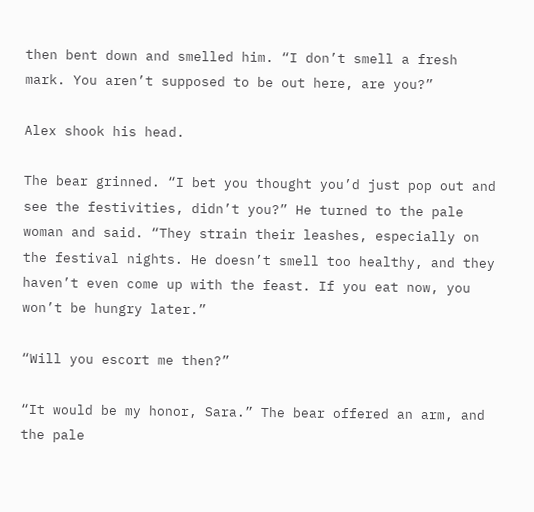then bent down and smelled him. “I don’t smell a fresh mark. You aren’t supposed to be out here, are you?”

Alex shook his head.

The bear grinned. “I bet you thought you’d just pop out and see the festivities, didn’t you?” He turned to the pale woman and said. “They strain their leashes, especially on the festival nights. He doesn’t smell too healthy, and they haven’t even come up with the feast. If you eat now, you won’t be hungry later.”

“Will you escort me then?”

“It would be my honor, Sara.” The bear offered an arm, and the pale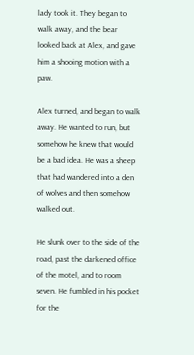lady took it. They began to walk away, and the bear looked back at Alex, and gave him a shooing motion with a paw.

Alex turned, and began to walk away. He wanted to run, but somehow he knew that would be a bad idea. He was a sheep that had wandered into a den of wolves and then somehow walked out.

He slunk over to the side of the road, past the darkened office of the motel, and to room seven. He fumbled in his pocket for the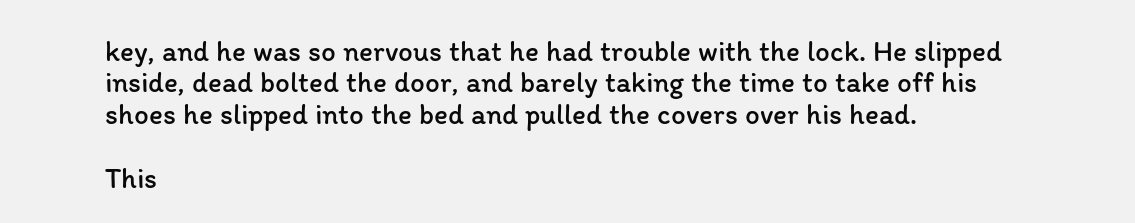key, and he was so nervous that he had trouble with the lock. He slipped inside, dead bolted the door, and barely taking the time to take off his shoes he slipped into the bed and pulled the covers over his head.

This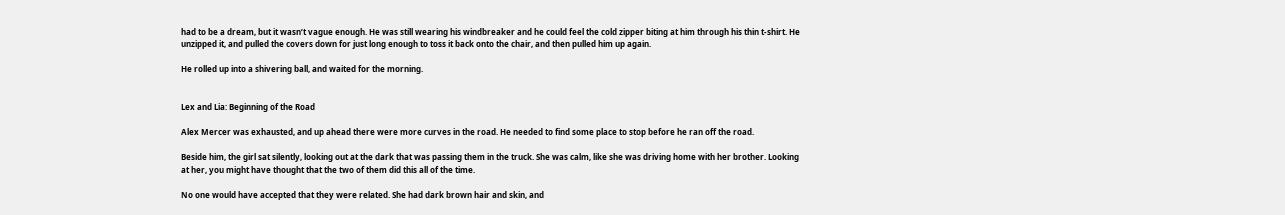had to be a dream, but it wasn’t vague enough. He was still wearing his windbreaker and he could feel the cold zipper biting at him through his thin t-shirt. He unzipped it, and pulled the covers down for just long enough to toss it back onto the chair, and then pulled him up again.

He rolled up into a shivering ball, and waited for the morning.


Lex and Lia: Beginning of the Road

Alex Mercer was exhausted, and up ahead there were more curves in the road. He needed to find some place to stop before he ran off the road.

Beside him, the girl sat silently, looking out at the dark that was passing them in the truck. She was calm, like she was driving home with her brother. Looking at her, you might have thought that the two of them did this all of the time.

No one would have accepted that they were related. She had dark brown hair and skin, and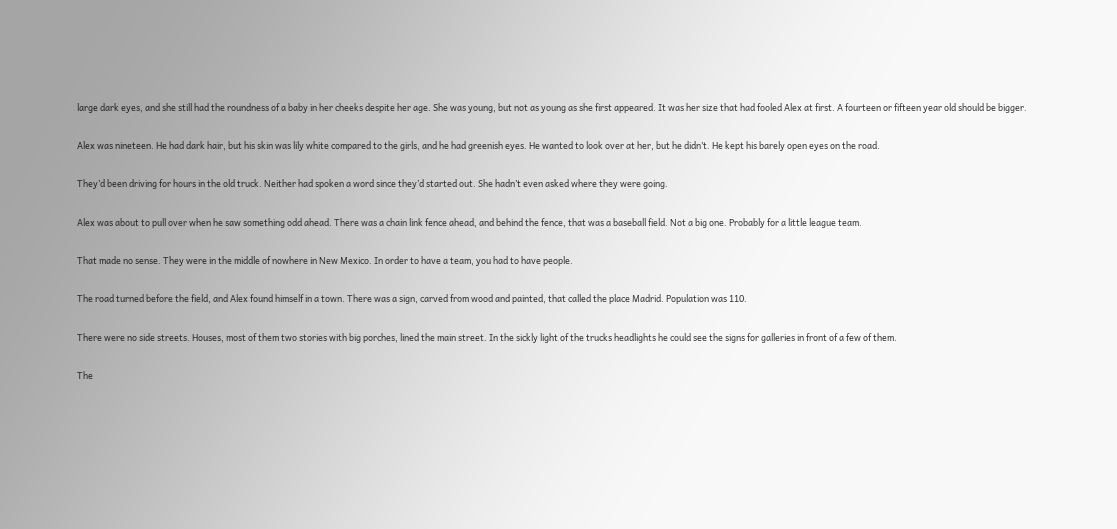large dark eyes, and she still had the roundness of a baby in her cheeks despite her age. She was young, but not as young as she first appeared. It was her size that had fooled Alex at first. A fourteen or fifteen year old should be bigger.

Alex was nineteen. He had dark hair, but his skin was lily white compared to the girls, and he had greenish eyes. He wanted to look over at her, but he didn’t. He kept his barely open eyes on the road.

They’d been driving for hours in the old truck. Neither had spoken a word since they’d started out. She hadn’t even asked where they were going.

Alex was about to pull over when he saw something odd ahead. There was a chain link fence ahead, and behind the fence, that was a baseball field. Not a big one. Probably for a little league team.

That made no sense. They were in the middle of nowhere in New Mexico. In order to have a team, you had to have people.

The road turned before the field, and Alex found himself in a town. There was a sign, carved from wood and painted, that called the place Madrid. Population was 110.

There were no side streets. Houses, most of them two stories with big porches, lined the main street. In the sickly light of the trucks headlights he could see the signs for galleries in front of a few of them.

The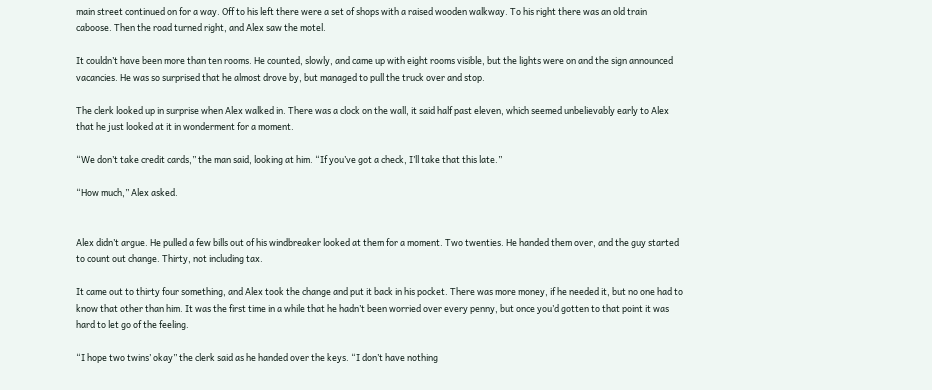main street continued on for a way. Off to his left there were a set of shops with a raised wooden walkway. To his right there was an old train caboose. Then the road turned right, and Alex saw the motel.

It couldn’t have been more than ten rooms. He counted, slowly, and came up with eight rooms visible, but the lights were on and the sign announced vacancies. He was so surprised that he almost drove by, but managed to pull the truck over and stop.

The clerk looked up in surprise when Alex walked in. There was a clock on the wall, it said half past eleven, which seemed unbelievably early to Alex that he just looked at it in wonderment for a moment.

“We don’t take credit cards,” the man said, looking at him. “If you’ve got a check, I’ll take that this late.”

“How much,” Alex asked.


Alex didn’t argue. He pulled a few bills out of his windbreaker looked at them for a moment. Two twenties. He handed them over, and the guy started to count out change. Thirty, not including tax.

It came out to thirty four something, and Alex took the change and put it back in his pocket. There was more money, if he needed it, but no one had to know that other than him. It was the first time in a while that he hadn’t been worried over every penny, but once you’d gotten to that point it was hard to let go of the feeling.

“I hope two twins’ okay” the clerk said as he handed over the keys. “I don’t have nothing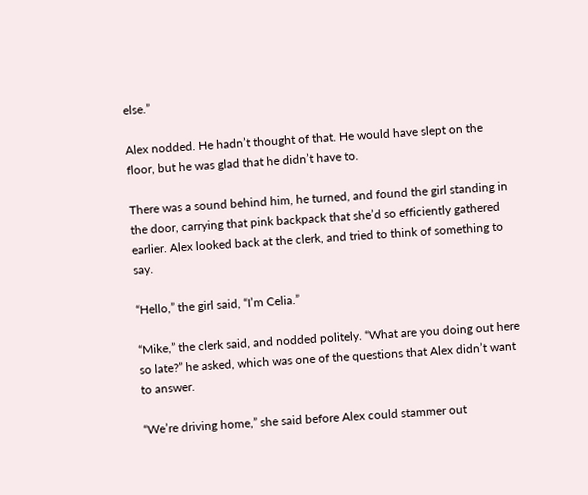else.”

Alex nodded. He hadn’t thought of that. He would have slept on the floor, but he was glad that he didn’t have to.

There was a sound behind him, he turned, and found the girl standing in the door, carrying that pink backpack that she’d so efficiently gathered earlier. Alex looked back at the clerk, and tried to think of something to say.

“Hello,” the girl said, “I’m Celia.”

“Mike,” the clerk said, and nodded politely. “What are you doing out here so late?” he asked, which was one of the questions that Alex didn’t want to answer.

“We’re driving home,” she said before Alex could stammer out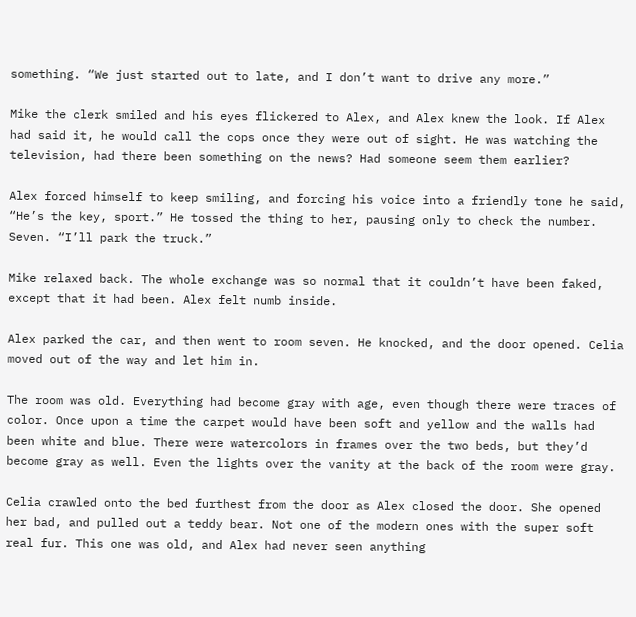something. “We just started out to late, and I don’t want to drive any more.”

Mike the clerk smiled and his eyes flickered to Alex, and Alex knew the look. If Alex had said it, he would call the cops once they were out of sight. He was watching the television, had there been something on the news? Had someone seem them earlier?

Alex forced himself to keep smiling, and forcing his voice into a friendly tone he said, “He’s the key, sport.” He tossed the thing to her, pausing only to check the number. Seven. “I’ll park the truck.”

Mike relaxed back. The whole exchange was so normal that it couldn’t have been faked, except that it had been. Alex felt numb inside.

Alex parked the car, and then went to room seven. He knocked, and the door opened. Celia moved out of the way and let him in.

The room was old. Everything had become gray with age, even though there were traces of color. Once upon a time the carpet would have been soft and yellow and the walls had been white and blue. There were watercolors in frames over the two beds, but they’d become gray as well. Even the lights over the vanity at the back of the room were gray.

Celia crawled onto the bed furthest from the door as Alex closed the door. She opened her bad, and pulled out a teddy bear. Not one of the modern ones with the super soft real fur. This one was old, and Alex had never seen anything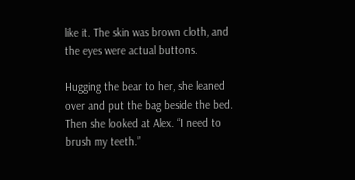like it. The skin was brown cloth, and the eyes were actual buttons.

Hugging the bear to her, she leaned over and put the bag beside the bed. Then she looked at Alex. “I need to brush my teeth.”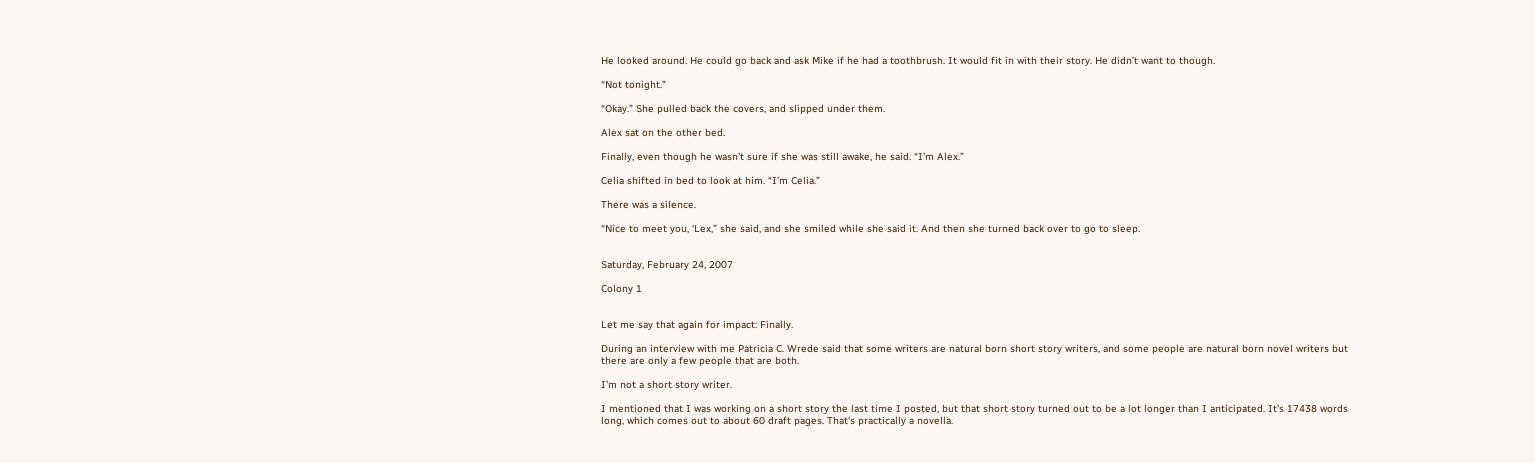He looked around. He could go back and ask Mike if he had a toothbrush. It would fit in with their story. He didn’t want to though.

“Not tonight.”

“Okay.” She pulled back the covers, and slipped under them.

Alex sat on the other bed.

Finally, even though he wasn’t sure if she was still awake, he said. “I’m Alex.”

Celia shifted in bed to look at him. “I’m Celia.”

There was a silence.

“Nice to meet you, ‘Lex,” she said, and she smiled while she said it. And then she turned back over to go to sleep.


Saturday, February 24, 2007

Colony 1


Let me say that again for impact: Finally.

During an interview with me Patricia C. Wrede said that some writers are natural born short story writers, and some people are natural born novel writers but there are only a few people that are both.

I'm not a short story writer.

I mentioned that I was working on a short story the last time I posted, but that short story turned out to be a lot longer than I anticipated. It's 17438 words long, which comes out to about 60 draft pages. That's practically a novella.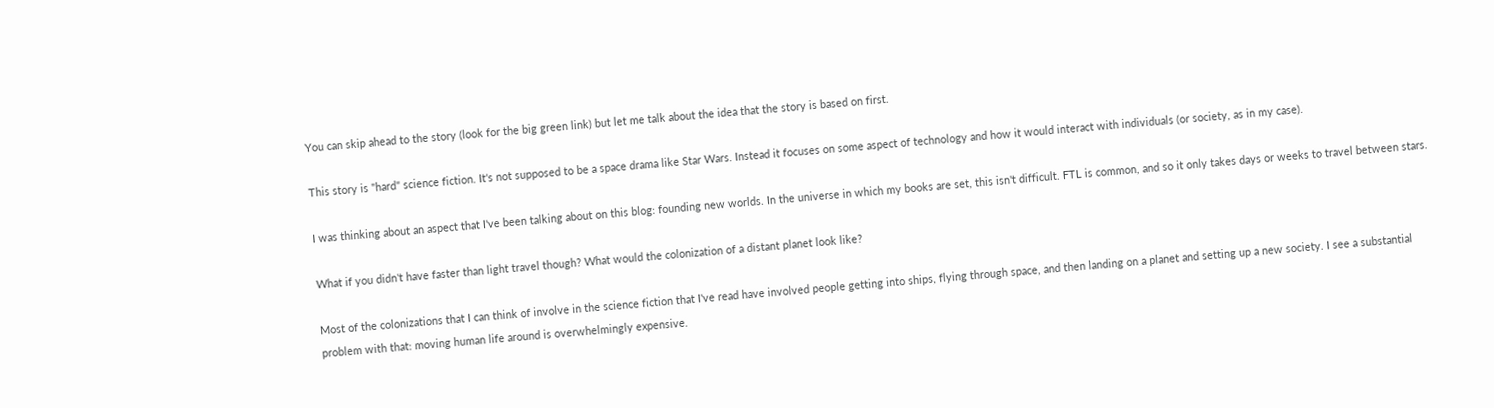You can skip ahead to the story (look for the big green link) but let me talk about the idea that the story is based on first.

This story is "hard" science fiction. It's not supposed to be a space drama like Star Wars. Instead it focuses on some aspect of technology and how it would interact with individuals (or society, as in my case).

I was thinking about an aspect that I've been talking about on this blog: founding new worlds. In the universe in which my books are set, this isn't difficult. FTL is common, and so it only takes days or weeks to travel between stars.

What if you didn't have faster than light travel though? What would the colonization of a distant planet look like?

Most of the colonizations that I can think of involve in the science fiction that I've read have involved people getting into ships, flying through space, and then landing on a planet and setting up a new society. I see a substantial problem with that: moving human life around is overwhelmingly expensive.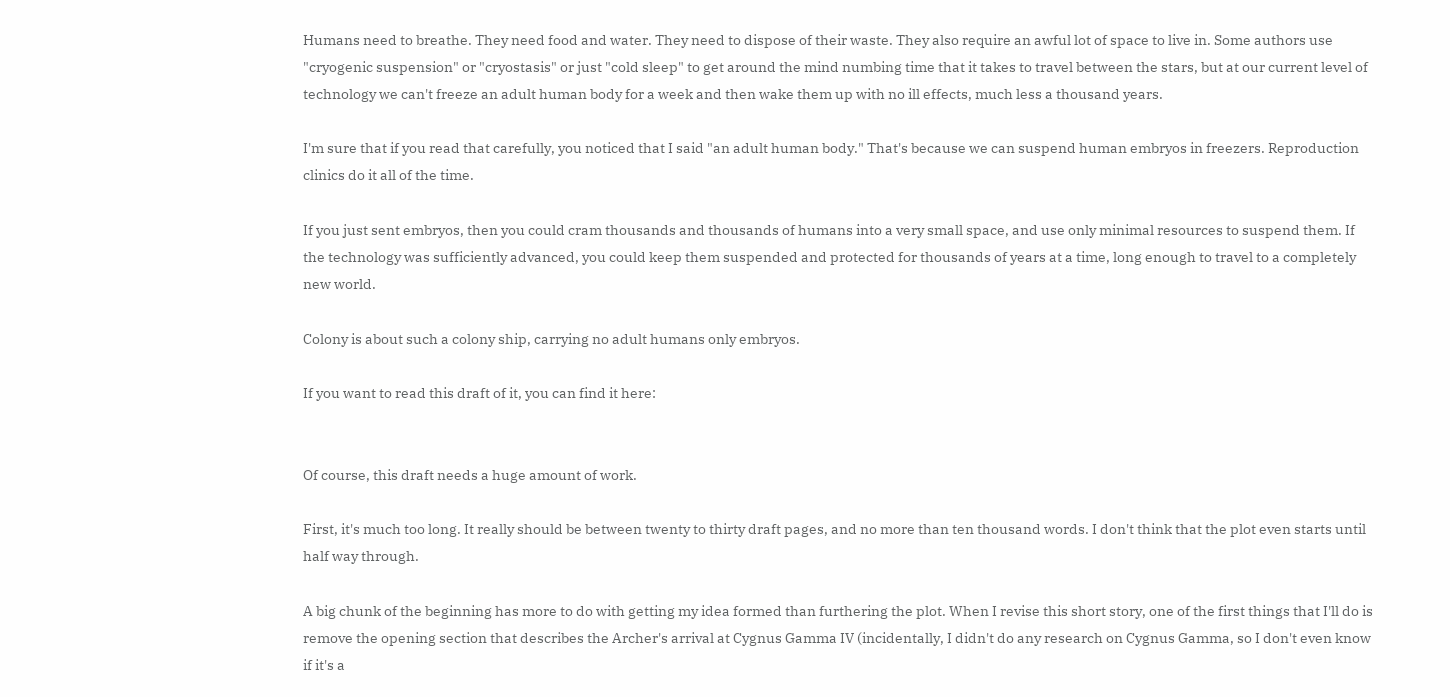Humans need to breathe. They need food and water. They need to dispose of their waste. They also require an awful lot of space to live in. Some authors use "cryogenic suspension" or "cryostasis" or just "cold sleep" to get around the mind numbing time that it takes to travel between the stars, but at our current level of technology we can't freeze an adult human body for a week and then wake them up with no ill effects, much less a thousand years.

I'm sure that if you read that carefully, you noticed that I said "an adult human body." That's because we can suspend human embryos in freezers. Reproduction clinics do it all of the time.

If you just sent embryos, then you could cram thousands and thousands of humans into a very small space, and use only minimal resources to suspend them. If the technology was sufficiently advanced, you could keep them suspended and protected for thousands of years at a time, long enough to travel to a completely new world.

Colony is about such a colony ship, carrying no adult humans only embryos.

If you want to read this draft of it, you can find it here:


Of course, this draft needs a huge amount of work.

First, it's much too long. It really should be between twenty to thirty draft pages, and no more than ten thousand words. I don't think that the plot even starts until half way through.

A big chunk of the beginning has more to do with getting my idea formed than furthering the plot. When I revise this short story, one of the first things that I'll do is remove the opening section that describes the Archer's arrival at Cygnus Gamma IV (incidentally, I didn't do any research on Cygnus Gamma, so I don't even know if it's a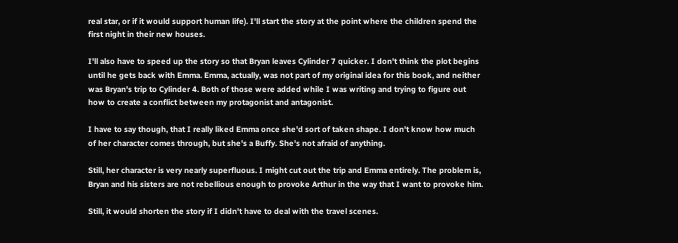real star, or if it would support human life). I'll start the story at the point where the children spend the first night in their new houses.

I'll also have to speed up the story so that Bryan leaves Cylinder 7 quicker. I don't think the plot begins until he gets back with Emma. Emma, actually, was not part of my original idea for this book, and neither was Bryan's trip to Cylinder 4. Both of those were added while I was writing and trying to figure out how to create a conflict between my protagonist and antagonist.

I have to say though, that I really liked Emma once she'd sort of taken shape. I don't know how much of her character comes through, but she's a Buffy. She's not afraid of anything.

Still, her character is very nearly superfluous. I might cut out the trip and Emma entirely. The problem is, Bryan and his sisters are not rebellious enough to provoke Arthur in the way that I want to provoke him.

Still, it would shorten the story if I didn't have to deal with the travel scenes.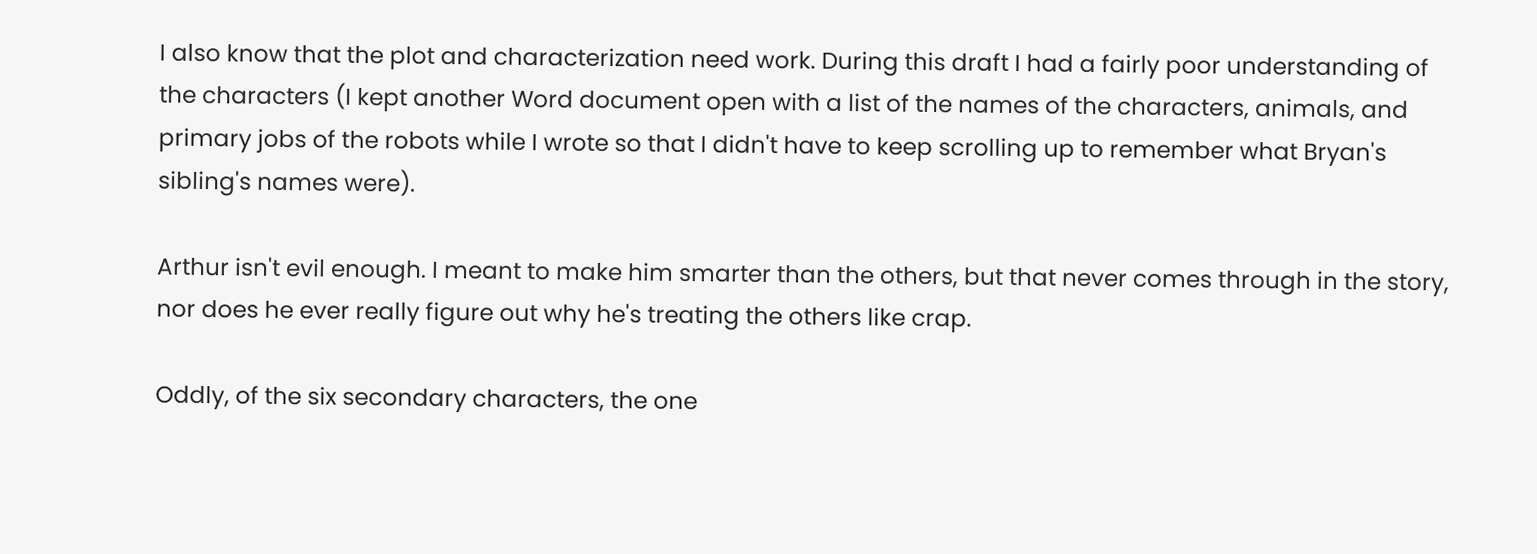I also know that the plot and characterization need work. During this draft I had a fairly poor understanding of the characters (I kept another Word document open with a list of the names of the characters, animals, and primary jobs of the robots while I wrote so that I didn't have to keep scrolling up to remember what Bryan's sibling's names were).

Arthur isn't evil enough. I meant to make him smarter than the others, but that never comes through in the story, nor does he ever really figure out why he's treating the others like crap.

Oddly, of the six secondary characters, the one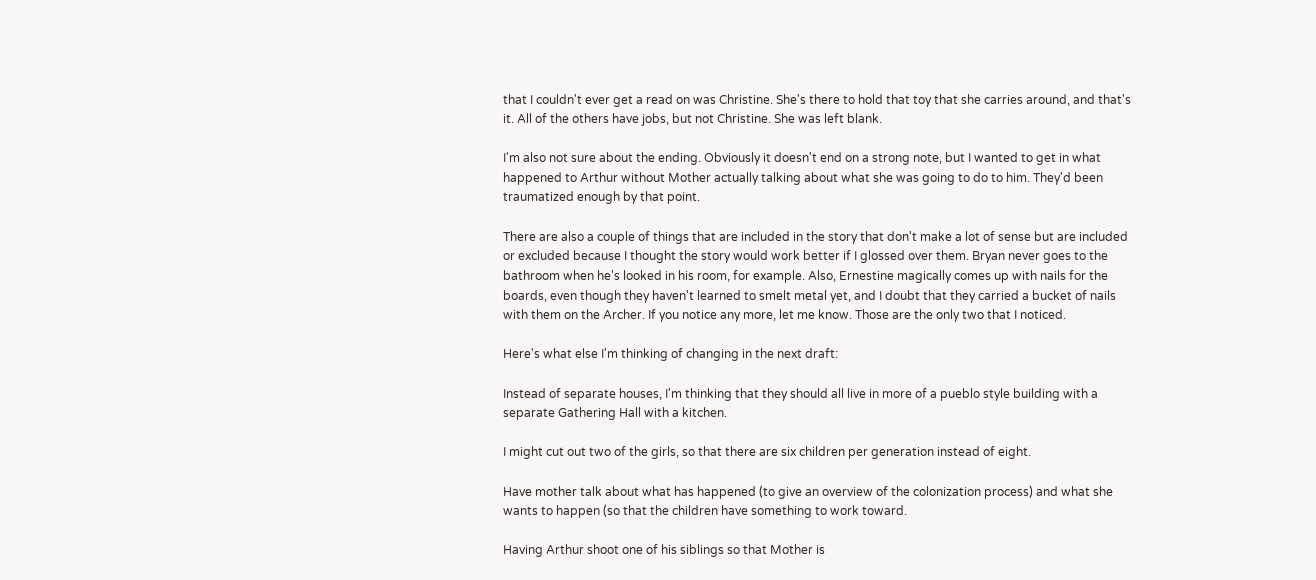that I couldn't ever get a read on was Christine. She's there to hold that toy that she carries around, and that's it. All of the others have jobs, but not Christine. She was left blank.

I'm also not sure about the ending. Obviously it doesn't end on a strong note, but I wanted to get in what happened to Arthur without Mother actually talking about what she was going to do to him. They'd been traumatized enough by that point.

There are also a couple of things that are included in the story that don't make a lot of sense but are included or excluded because I thought the story would work better if I glossed over them. Bryan never goes to the bathroom when he's looked in his room, for example. Also, Ernestine magically comes up with nails for the boards, even though they haven't learned to smelt metal yet, and I doubt that they carried a bucket of nails with them on the Archer. If you notice any more, let me know. Those are the only two that I noticed.

Here's what else I'm thinking of changing in the next draft:

Instead of separate houses, I'm thinking that they should all live in more of a pueblo style building with a separate Gathering Hall with a kitchen.

I might cut out two of the girls, so that there are six children per generation instead of eight.

Have mother talk about what has happened (to give an overview of the colonization process) and what she wants to happen (so that the children have something to work toward.

Having Arthur shoot one of his siblings so that Mother is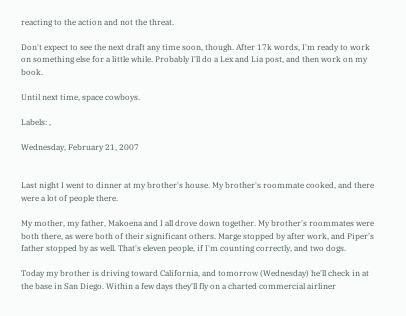reacting to the action and not the threat.

Don't expect to see the next draft any time soon, though. After 17k words, I'm ready to work on something else for a little while. Probably I'll do a Lex and Lia post, and then work on my book.

Until next time, space cowboys.

Labels: ,

Wednesday, February 21, 2007


Last night I went to dinner at my brother's house. My brother's roommate cooked, and there were a lot of people there.

My mother, my father, Makoena and I all drove down together. My brother's roommates were both there, as were both of their significant others. Marge stopped by after work, and Piper's father stopped by as well. That's eleven people, if I'm counting correctly, and two dogs.

Today my brother is driving toward California, and tomorrow (Wednesday) he'll check in at the base in San Diego. Within a few days they'll fly on a charted commercial airliner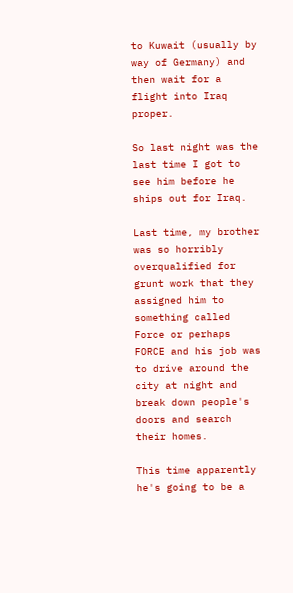to Kuwait (usually by way of Germany) and then wait for a flight into Iraq proper.

So last night was the last time I got to see him before he ships out for Iraq.

Last time, my brother was so horribly overqualified for grunt work that they assigned him to something called Force or perhaps FORCE and his job was to drive around the city at night and break down people's doors and search their homes.

This time apparently he's going to be a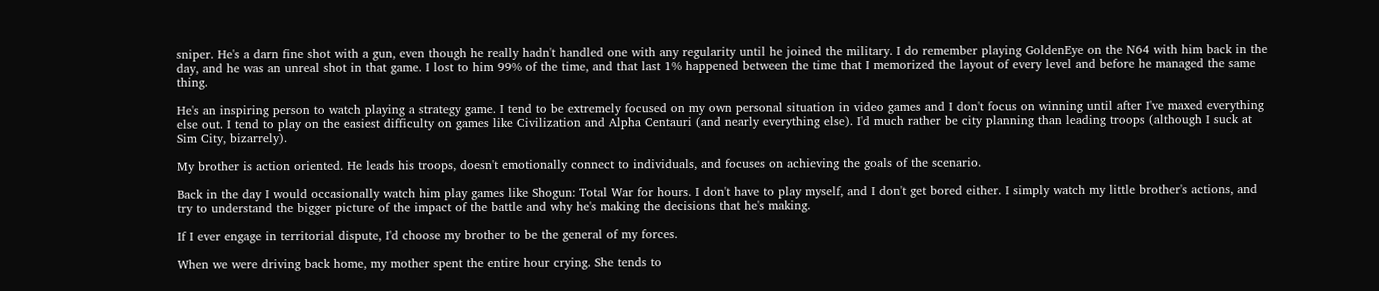sniper. He's a darn fine shot with a gun, even though he really hadn't handled one with any regularity until he joined the military. I do remember playing GoldenEye on the N64 with him back in the day, and he was an unreal shot in that game. I lost to him 99% of the time, and that last 1% happened between the time that I memorized the layout of every level and before he managed the same thing.

He's an inspiring person to watch playing a strategy game. I tend to be extremely focused on my own personal situation in video games and I don't focus on winning until after I've maxed everything else out. I tend to play on the easiest difficulty on games like Civilization and Alpha Centauri (and nearly everything else). I'd much rather be city planning than leading troops (although I suck at Sim City, bizarrely).

My brother is action oriented. He leads his troops, doesn't emotionally connect to individuals, and focuses on achieving the goals of the scenario.

Back in the day I would occasionally watch him play games like Shogun: Total War for hours. I don't have to play myself, and I don't get bored either. I simply watch my little brother's actions, and try to understand the bigger picture of the impact of the battle and why he's making the decisions that he's making.

If I ever engage in territorial dispute, I'd choose my brother to be the general of my forces.

When we were driving back home, my mother spent the entire hour crying. She tends to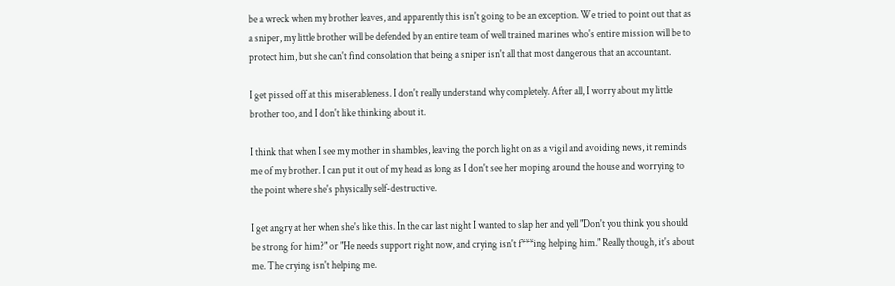be a wreck when my brother leaves, and apparently this isn't going to be an exception. We tried to point out that as a sniper, my little brother will be defended by an entire team of well trained marines who's entire mission will be to protect him, but she can't find consolation that being a sniper isn't all that most dangerous that an accountant.

I get pissed off at this miserableness. I don't really understand why completely. After all, I worry about my little brother too, and I don't like thinking about it.

I think that when I see my mother in shambles, leaving the porch light on as a vigil and avoiding news, it reminds me of my brother. I can put it out of my head as long as I don't see her moping around the house and worrying to the point where she's physically self-destructive.

I get angry at her when she's like this. In the car last night I wanted to slap her and yell "Don't you think you should be strong for him?" or "He needs support right now, and crying isn't f***ing helping him." Really though, it's about me. The crying isn't helping me.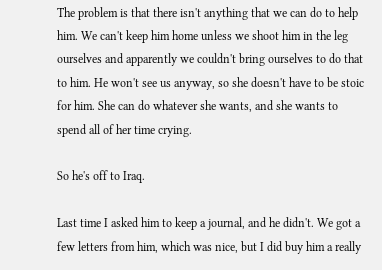The problem is that there isn't anything that we can do to help him. We can't keep him home unless we shoot him in the leg ourselves and apparently we couldn't bring ourselves to do that to him. He won't see us anyway, so she doesn't have to be stoic for him. She can do whatever she wants, and she wants to spend all of her time crying.

So he's off to Iraq.

Last time I asked him to keep a journal, and he didn't. We got a few letters from him, which was nice, but I did buy him a really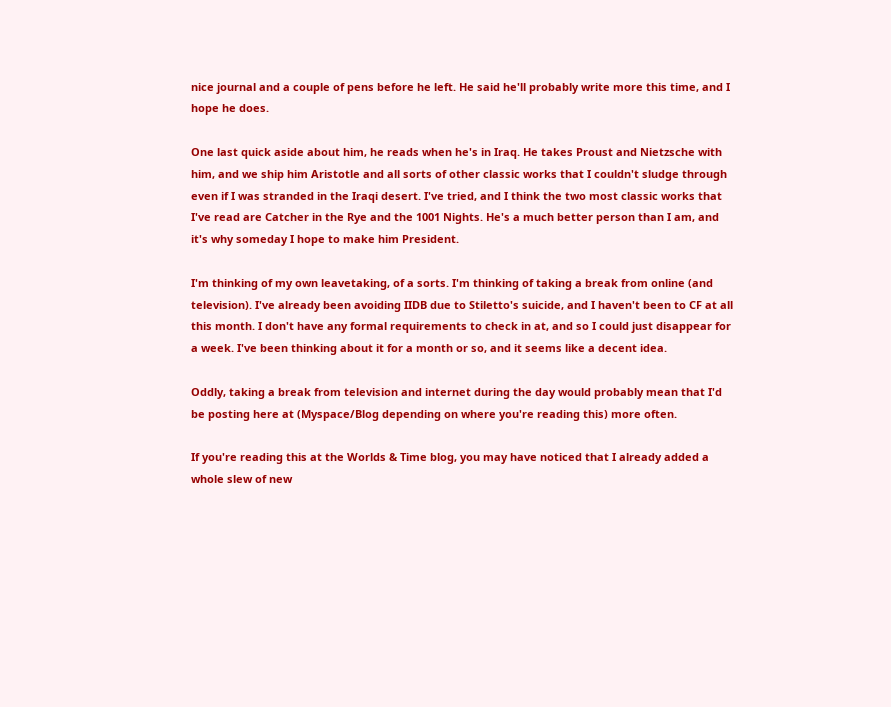nice journal and a couple of pens before he left. He said he'll probably write more this time, and I hope he does.

One last quick aside about him, he reads when he's in Iraq. He takes Proust and Nietzsche with him, and we ship him Aristotle and all sorts of other classic works that I couldn't sludge through even if I was stranded in the Iraqi desert. I've tried, and I think the two most classic works that I've read are Catcher in the Rye and the 1001 Nights. He's a much better person than I am, and it's why someday I hope to make him President.

I'm thinking of my own leavetaking, of a sorts. I'm thinking of taking a break from online (and television). I've already been avoiding IIDB due to Stiletto's suicide, and I haven't been to CF at all this month. I don't have any formal requirements to check in at, and so I could just disappear for a week. I've been thinking about it for a month or so, and it seems like a decent idea.

Oddly, taking a break from television and internet during the day would probably mean that I'd be posting here at (Myspace/Blog depending on where you're reading this) more often.

If you're reading this at the Worlds & Time blog, you may have noticed that I already added a whole slew of new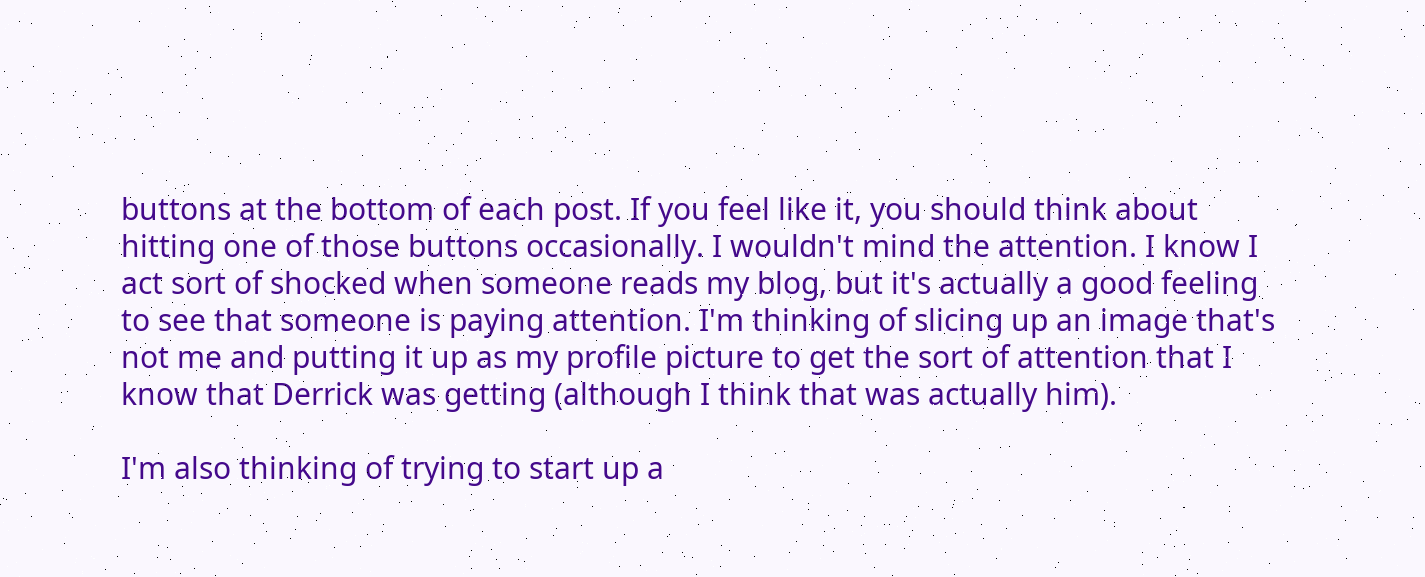buttons at the bottom of each post. If you feel like it, you should think about hitting one of those buttons occasionally. I wouldn't mind the attention. I know I act sort of shocked when someone reads my blog, but it's actually a good feeling to see that someone is paying attention. I'm thinking of slicing up an image that's not me and putting it up as my profile picture to get the sort of attention that I know that Derrick was getting (although I think that was actually him).

I'm also thinking of trying to start up a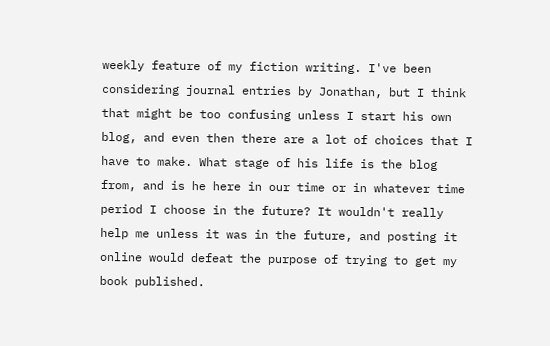weekly feature of my fiction writing. I've been considering journal entries by Jonathan, but I think that might be too confusing unless I start his own blog, and even then there are a lot of choices that I have to make. What stage of his life is the blog from, and is he here in our time or in whatever time period I choose in the future? It wouldn't really help me unless it was in the future, and posting it online would defeat the purpose of trying to get my book published.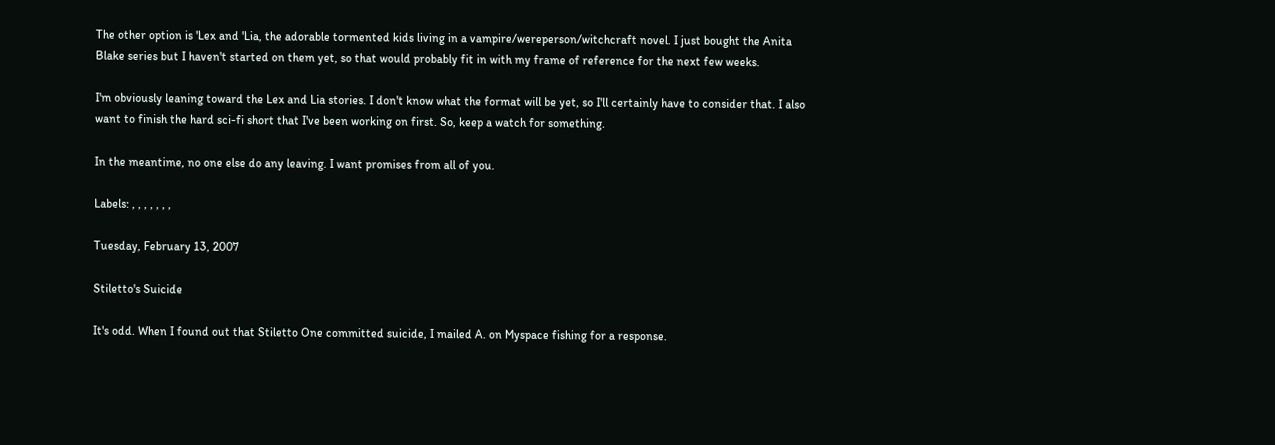The other option is 'Lex and 'Lia, the adorable tormented kids living in a vampire/wereperson/witchcraft novel. I just bought the Anita Blake series but I haven't started on them yet, so that would probably fit in with my frame of reference for the next few weeks.

I'm obviously leaning toward the Lex and Lia stories. I don't know what the format will be yet, so I'll certainly have to consider that. I also want to finish the hard sci-fi short that I've been working on first. So, keep a watch for something.

In the meantime, no one else do any leaving. I want promises from all of you.

Labels: , , , , , , ,

Tuesday, February 13, 2007

Stiletto's Suicide

It's odd. When I found out that Stiletto One committed suicide, I mailed A. on Myspace fishing for a response.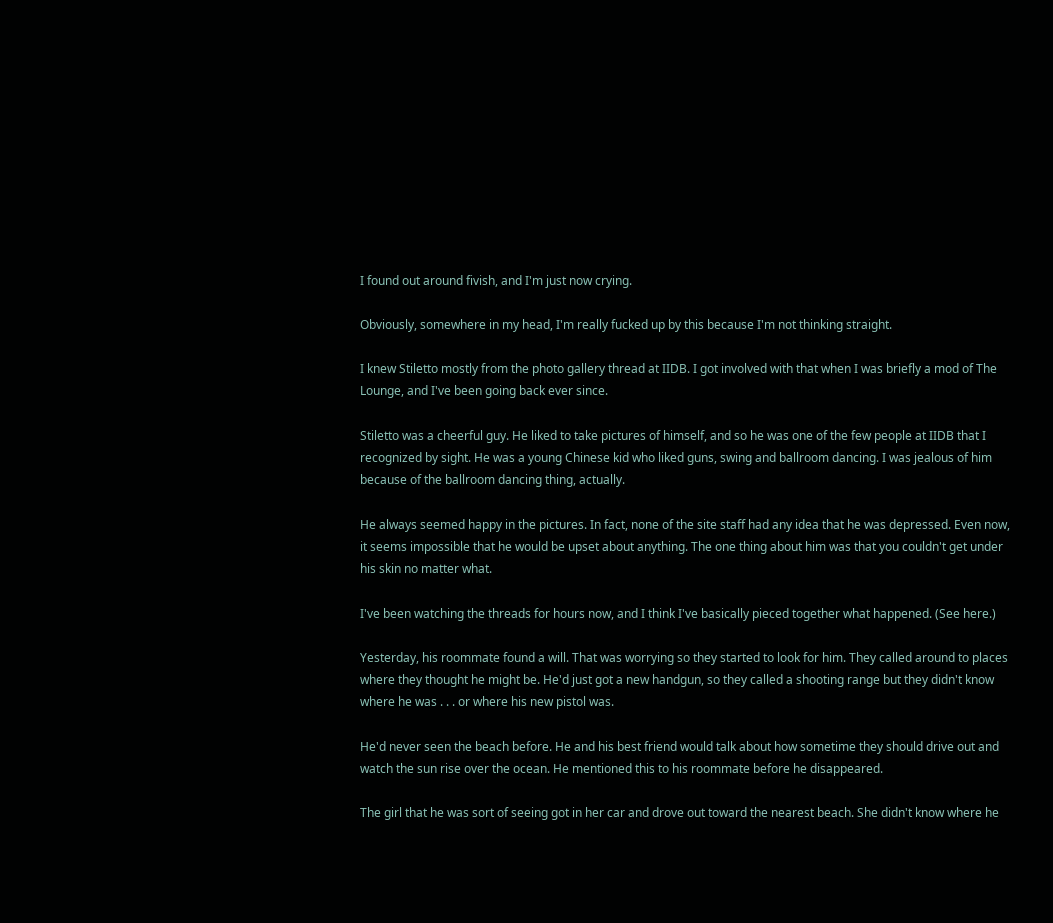I found out around fivish, and I'm just now crying.

Obviously, somewhere in my head, I'm really fucked up by this because I'm not thinking straight.

I knew Stiletto mostly from the photo gallery thread at IIDB. I got involved with that when I was briefly a mod of The Lounge, and I've been going back ever since.

Stiletto was a cheerful guy. He liked to take pictures of himself, and so he was one of the few people at IIDB that I recognized by sight. He was a young Chinese kid who liked guns, swing and ballroom dancing. I was jealous of him because of the ballroom dancing thing, actually.

He always seemed happy in the pictures. In fact, none of the site staff had any idea that he was depressed. Even now, it seems impossible that he would be upset about anything. The one thing about him was that you couldn't get under his skin no matter what.

I've been watching the threads for hours now, and I think I've basically pieced together what happened. (See here.)

Yesterday, his roommate found a will. That was worrying so they started to look for him. They called around to places where they thought he might be. He'd just got a new handgun, so they called a shooting range but they didn't know where he was . . . or where his new pistol was.

He'd never seen the beach before. He and his best friend would talk about how sometime they should drive out and watch the sun rise over the ocean. He mentioned this to his roommate before he disappeared.

The girl that he was sort of seeing got in her car and drove out toward the nearest beach. She didn't know where he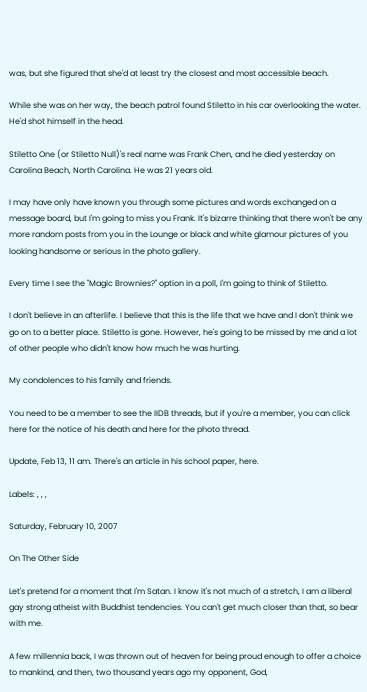was, but she figured that she'd at least try the closest and most accessible beach.

While she was on her way, the beach patrol found Stiletto in his car overlooking the water. He'd shot himself in the head.

Stiletto One (or Stiletto Null)'s real name was Frank Chen, and he died yesterday on Carolina Beach, North Carolina. He was 21 years old.

I may have only have known you through some pictures and words exchanged on a message board, but I'm going to miss you Frank. It's bizarre thinking that there won't be any more random posts from you in the Lounge or black and white glamour pictures of you looking handsome or serious in the photo gallery.

Every time I see the "Magic Brownies?" option in a poll, I'm going to think of Stiletto.

I don't believe in an afterlife. I believe that this is the life that we have and I don't think we go on to a better place. Stiletto is gone. However, he's going to be missed by me and a lot of other people who didn't know how much he was hurting.

My condolences to his family and friends.

You need to be a member to see the IIDB threads, but if you're a member, you can click here for the notice of his death and here for the photo thread.

Update, Feb 13, 11 am. There's an article in his school paper, here.

Labels: , , ,

Saturday, February 10, 2007

On The Other Side

Let's pretend for a moment that I'm Satan. I know it's not much of a stretch, I am a liberal gay strong atheist with Buddhist tendencies. You can't get much closer than that, so bear with me.

A few millennia back, I was thrown out of heaven for being proud enough to offer a choice to mankind, and then, two thousand years ago my opponent, God,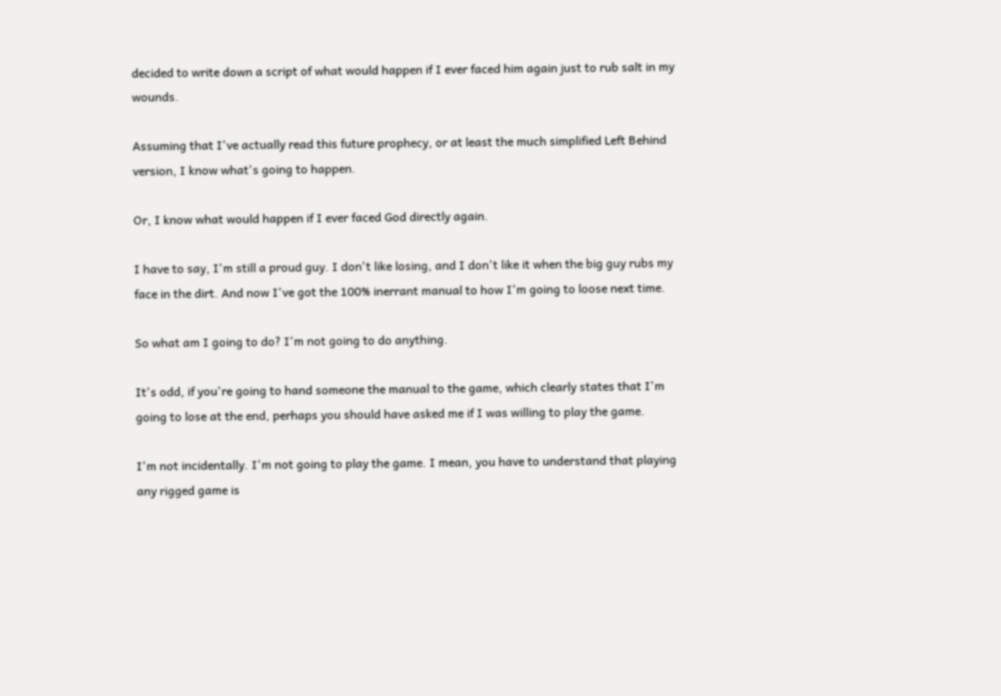decided to write down a script of what would happen if I ever faced him again just to rub salt in my wounds.

Assuming that I've actually read this future prophecy, or at least the much simplified Left Behind version, I know what's going to happen.

Or, I know what would happen if I ever faced God directly again.

I have to say, I'm still a proud guy. I don't like losing, and I don't like it when the big guy rubs my face in the dirt. And now I've got the 100% inerrant manual to how I'm going to loose next time.

So what am I going to do? I'm not going to do anything.

It's odd, if you're going to hand someone the manual to the game, which clearly states that I'm going to lose at the end, perhaps you should have asked me if I was willing to play the game.

I'm not incidentally. I'm not going to play the game. I mean, you have to understand that playing any rigged game is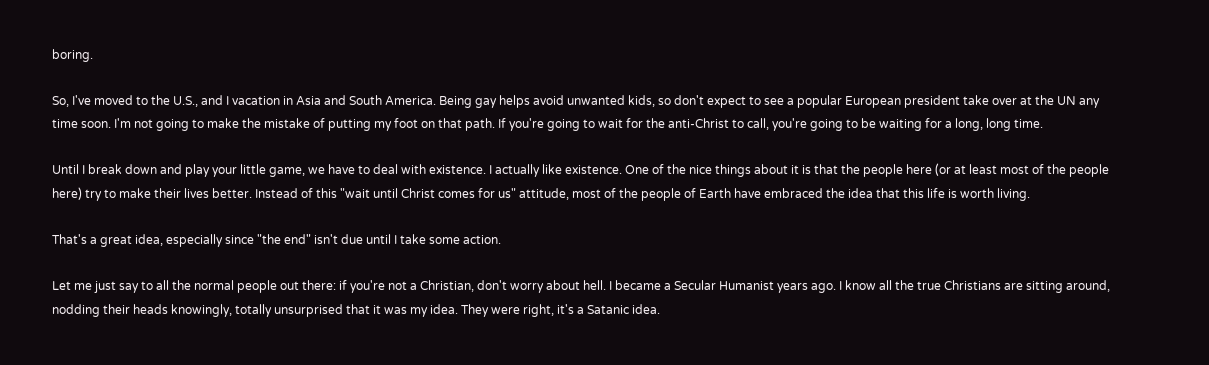boring.

So, I've moved to the U.S., and I vacation in Asia and South America. Being gay helps avoid unwanted kids, so don't expect to see a popular European president take over at the UN any time soon. I'm not going to make the mistake of putting my foot on that path. If you're going to wait for the anti-Christ to call, you're going to be waiting for a long, long time.

Until I break down and play your little game, we have to deal with existence. I actually like existence. One of the nice things about it is that the people here (or at least most of the people here) try to make their lives better. Instead of this "wait until Christ comes for us" attitude, most of the people of Earth have embraced the idea that this life is worth living.

That's a great idea, especially since "the end" isn't due until I take some action.

Let me just say to all the normal people out there: if you're not a Christian, don't worry about hell. I became a Secular Humanist years ago. I know all the true Christians are sitting around, nodding their heads knowingly, totally unsurprised that it was my idea. They were right, it's a Satanic idea.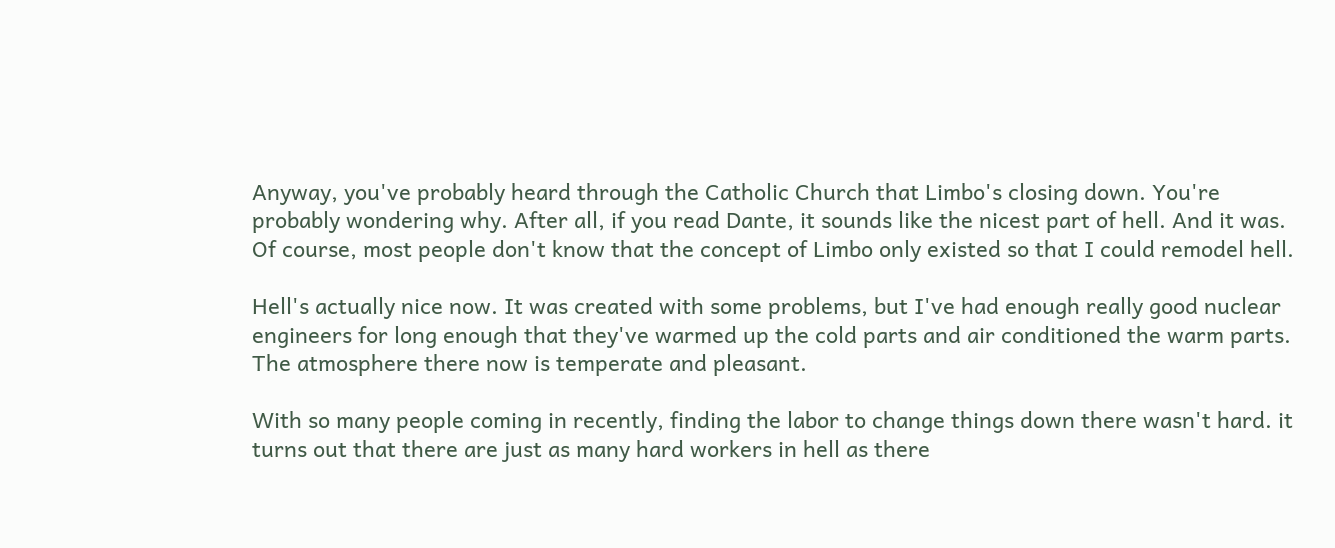Anyway, you've probably heard through the Catholic Church that Limbo's closing down. You're probably wondering why. After all, if you read Dante, it sounds like the nicest part of hell. And it was. Of course, most people don't know that the concept of Limbo only existed so that I could remodel hell.

Hell's actually nice now. It was created with some problems, but I've had enough really good nuclear engineers for long enough that they've warmed up the cold parts and air conditioned the warm parts. The atmosphere there now is temperate and pleasant.

With so many people coming in recently, finding the labor to change things down there wasn't hard. it turns out that there are just as many hard workers in hell as there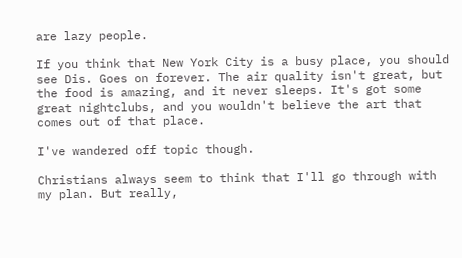are lazy people.

If you think that New York City is a busy place, you should see Dis. Goes on forever. The air quality isn't great, but the food is amazing, and it never sleeps. It's got some great nightclubs, and you wouldn't believe the art that comes out of that place.

I've wandered off topic though.

Christians always seem to think that I'll go through with my plan. But really,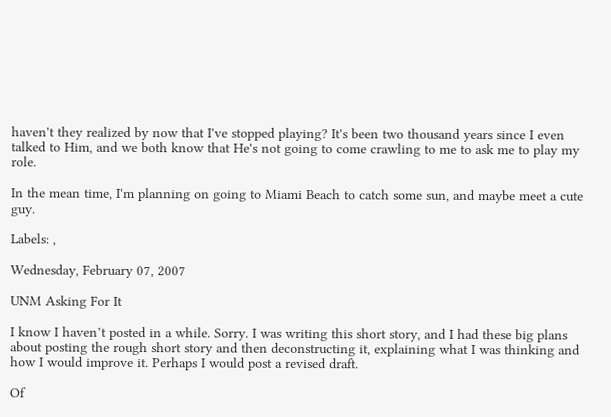haven't they realized by now that I've stopped playing? It's been two thousand years since I even talked to Him, and we both know that He's not going to come crawling to me to ask me to play my role.

In the mean time, I'm planning on going to Miami Beach to catch some sun, and maybe meet a cute guy.

Labels: ,

Wednesday, February 07, 2007

UNM Asking For It

I know I haven’t posted in a while. Sorry. I was writing this short story, and I had these big plans about posting the rough short story and then deconstructing it, explaining what I was thinking and how I would improve it. Perhaps I would post a revised draft.

Of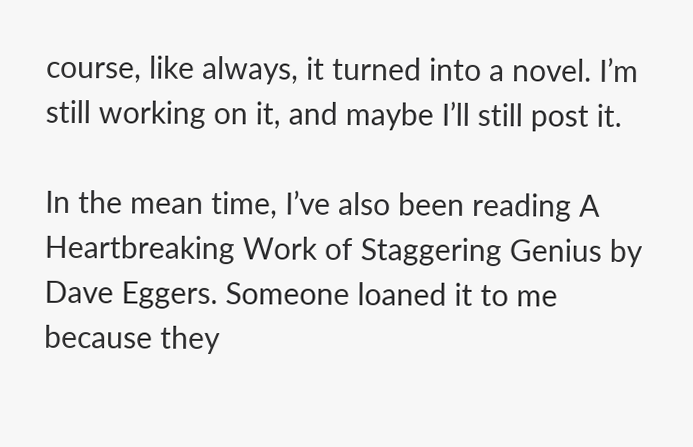course, like always, it turned into a novel. I’m still working on it, and maybe I’ll still post it.

In the mean time, I’ve also been reading A Heartbreaking Work of Staggering Genius by Dave Eggers. Someone loaned it to me because they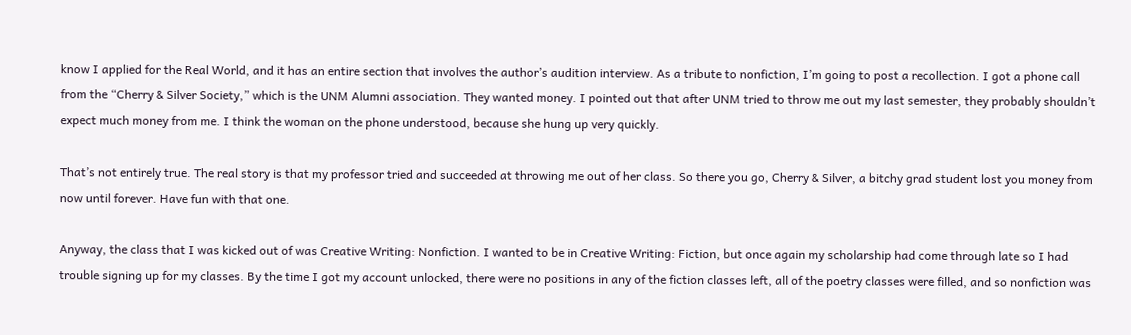know I applied for the Real World, and it has an entire section that involves the author’s audition interview. As a tribute to nonfiction, I’m going to post a recollection. I got a phone call from the “Cherry & Silver Society,” which is the UNM Alumni association. They wanted money. I pointed out that after UNM tried to throw me out my last semester, they probably shouldn’t expect much money from me. I think the woman on the phone understood, because she hung up very quickly.

That’s not entirely true. The real story is that my professor tried and succeeded at throwing me out of her class. So there you go, Cherry & Silver, a bitchy grad student lost you money from now until forever. Have fun with that one.

Anyway, the class that I was kicked out of was Creative Writing: Nonfiction. I wanted to be in Creative Writing: Fiction, but once again my scholarship had come through late so I had trouble signing up for my classes. By the time I got my account unlocked, there were no positions in any of the fiction classes left, all of the poetry classes were filled, and so nonfiction was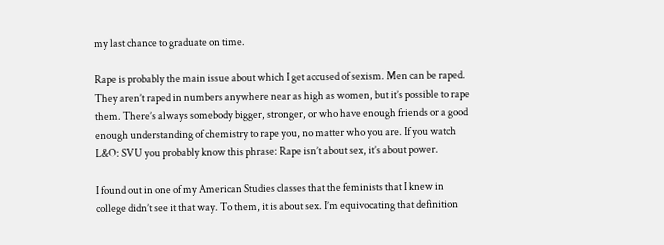my last chance to graduate on time.

Rape is probably the main issue about which I get accused of sexism. Men can be raped. They aren’t raped in numbers anywhere near as high as women, but it’s possible to rape them. There’s always somebody bigger, stronger, or who have enough friends or a good enough understanding of chemistry to rape you, no matter who you are. If you watch L&O: SVU you probably know this phrase: Rape isn’t about sex, it’s about power.

I found out in one of my American Studies classes that the feminists that I knew in college didn’t see it that way. To them, it is about sex. I’m equivocating that definition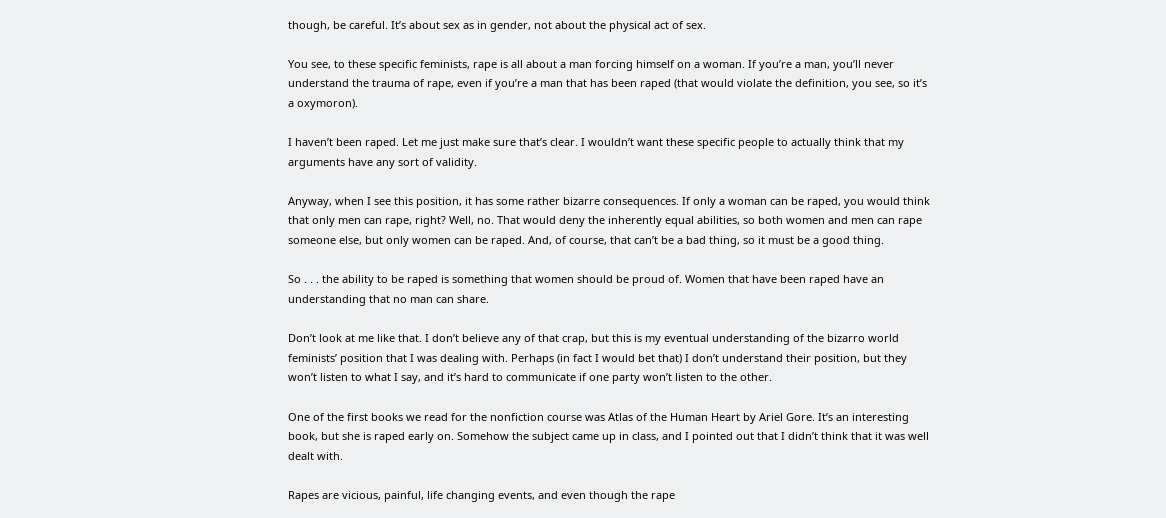though, be careful. It’s about sex as in gender, not about the physical act of sex.

You see, to these specific feminists, rape is all about a man forcing himself on a woman. If you’re a man, you’ll never understand the trauma of rape, even if you’re a man that has been raped (that would violate the definition, you see, so it’s a oxymoron).

I haven’t been raped. Let me just make sure that’s clear. I wouldn’t want these specific people to actually think that my arguments have any sort of validity.

Anyway, when I see this position, it has some rather bizarre consequences. If only a woman can be raped, you would think that only men can rape, right? Well, no. That would deny the inherently equal abilities, so both women and men can rape someone else, but only women can be raped. And, of course, that can’t be a bad thing, so it must be a good thing.

So . . . the ability to be raped is something that women should be proud of. Women that have been raped have an understanding that no man can share.

Don’t look at me like that. I don’t believe any of that crap, but this is my eventual understanding of the bizarro world feminists’ position that I was dealing with. Perhaps (in fact I would bet that) I don’t understand their position, but they won’t listen to what I say, and it’s hard to communicate if one party won’t listen to the other.

One of the first books we read for the nonfiction course was Atlas of the Human Heart by Ariel Gore. It’s an interesting book, but she is raped early on. Somehow the subject came up in class, and I pointed out that I didn’t think that it was well dealt with.

Rapes are vicious, painful, life changing events, and even though the rape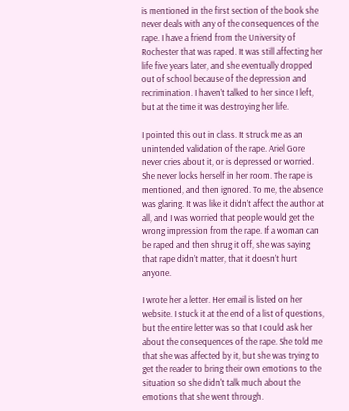is mentioned in the first section of the book she never deals with any of the consequences of the rape. I have a friend from the University of Rochester that was raped. It was still affecting her life five years later, and she eventually dropped out of school because of the depression and recrimination. I haven’t talked to her since I left, but at the time it was destroying her life.

I pointed this out in class. It struck me as an unintended validation of the rape. Ariel Gore never cries about it, or is depressed or worried. She never locks herself in her room. The rape is mentioned, and then ignored. To me, the absence was glaring. It was like it didn’t affect the author at all, and I was worried that people would get the wrong impression from the rape. If a woman can be raped and then shrug it off, she was saying that rape didn’t matter, that it doesn’t hurt anyone.

I wrote her a letter. Her email is listed on her website. I stuck it at the end of a list of questions, but the entire letter was so that I could ask her about the consequences of the rape. She told me that she was affected by it, but she was trying to get the reader to bring their own emotions to the situation so she didn't talk much about the emotions that she went through.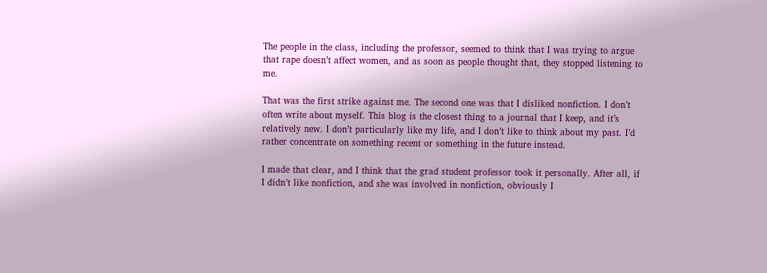The people in the class, including the professor, seemed to think that I was trying to argue that rape doesn’t affect women, and as soon as people thought that, they stopped listening to me.

That was the first strike against me. The second one was that I disliked nonfiction. I don’t often write about myself. This blog is the closest thing to a journal that I keep, and it’s relatively new. I don’t particularly like my life, and I don’t like to think about my past. I’d rather concentrate on something recent or something in the future instead.

I made that clear, and I think that the grad student professor took it personally. After all, if I didn’t like nonfiction, and she was involved in nonfiction, obviously I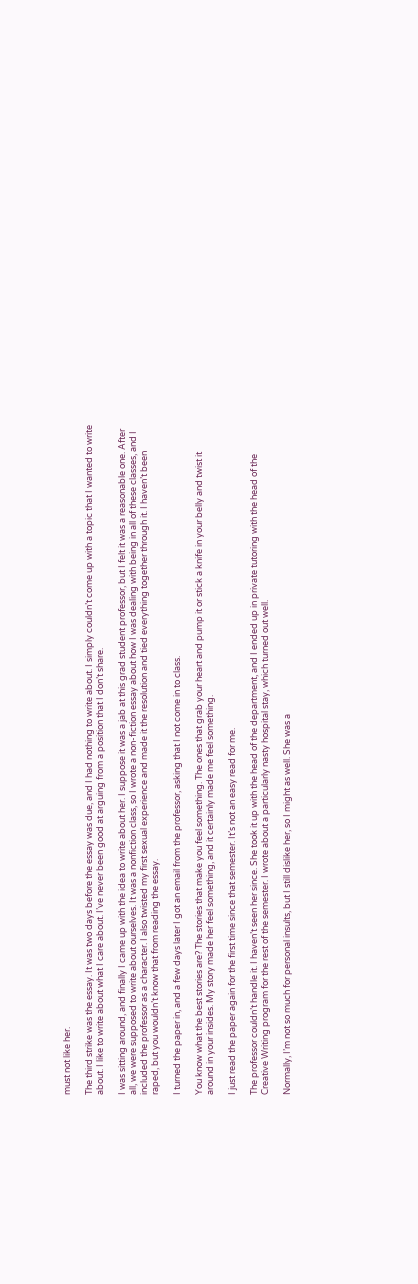must not like her.

The third strike was the essay. It was two days before the essay was due, and I had nothing to write about. I simply couldn’t come up with a topic that I wanted to write about. I like to write about what I care about. I’ve never been good at arguing from a position that I don’t share.

I was sitting around, and finally I came up with the idea to write about her. I suppose it was a jab at this grad student professor, but I felt it was a reasonable one. After all, we were supposed to write about ourselves. It was a nonfiction class, so I wrote a non-fiction essay about how I was dealing with being in all of these classes, and I included the professor as a character. I also twisted my first sexual experience and made it the resolution and tied everything together through it. I haven’t been raped, but you wouldn’t know that from reading the essay.

I turned the paper in, and a few days later I got an email from the professor, asking that I not come in to class.

You know what the best stories are? The stories that make you feel something. The ones that grab your heart and pump it or stick a knife in your belly and twist it around in your insides. My story made her feel something, and it certainly made me feel something.

I just read the paper again for the first time since that semester. It’s not an easy read for me.

The professor couldn’t handle it. I haven’t seen her since. She took it up with the head of the department, and I ended up in private tutoring with the head of the Creative Writing program for the rest of the semester. I wrote about a particularly nasty hospital stay, which turned out well.

Normally, I’m not so much for personal insults, but I still dislike her, so I might as well. She was a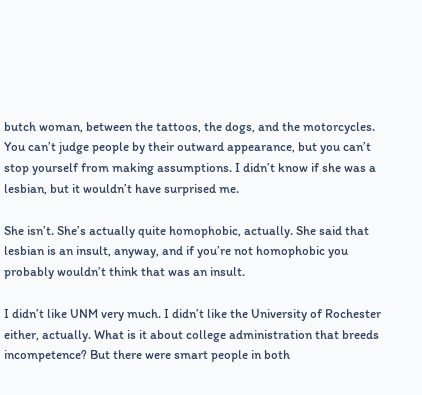butch woman, between the tattoos, the dogs, and the motorcycles. You can’t judge people by their outward appearance, but you can’t stop yourself from making assumptions. I didn’t know if she was a lesbian, but it wouldn’t have surprised me.

She isn’t. She’s actually quite homophobic, actually. She said that lesbian is an insult, anyway, and if you’re not homophobic you probably wouldn’t think that was an insult.

I didn’t like UNM very much. I didn’t like the University of Rochester either, actually. What is it about college administration that breeds incompetence? But there were smart people in both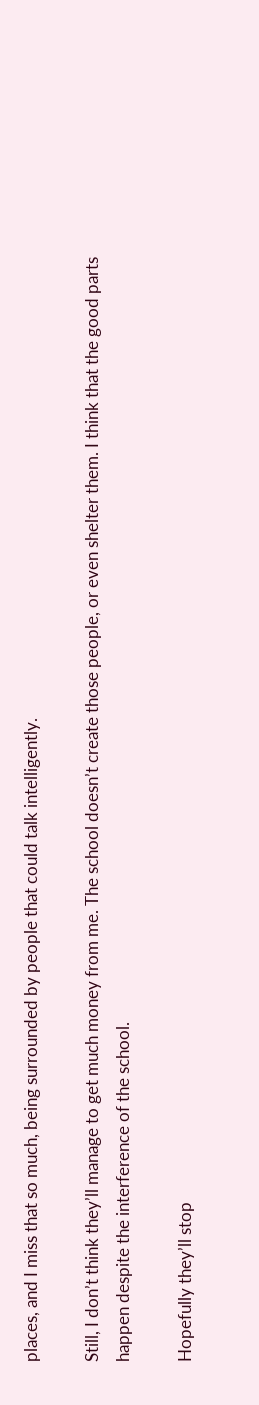places, and I miss that so much, being surrounded by people that could talk intelligently.

Still, I don’t think they’ll manage to get much money from me. The school doesn’t create those people, or even shelter them. I think that the good parts happen despite the interference of the school.

Hopefully they’ll stop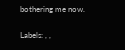bothering me now.

Labels: , ,